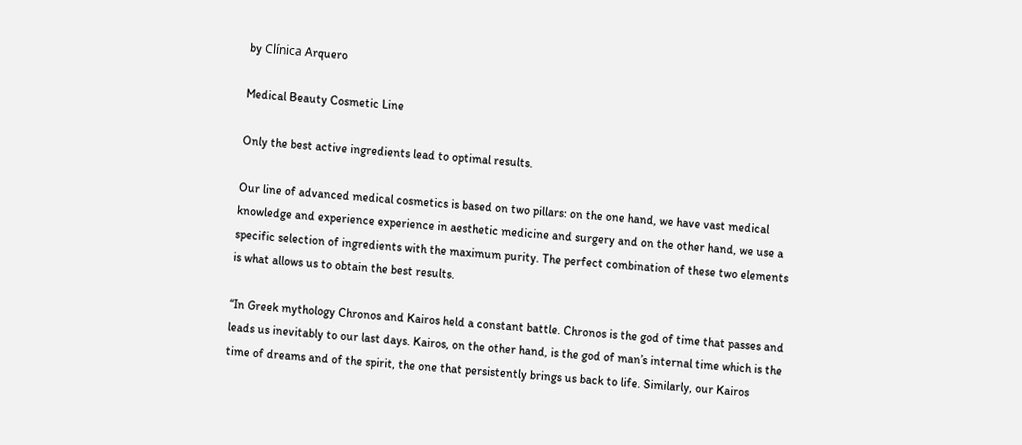by Clínica Arquero

Medical Beauty Cosmetic Line

Only the best active ingredients lead to optimal results.

Our line of advanced medical cosmetics is based on two pillars: on the one hand, we have vast medical knowledge and experience experience in aesthetic medicine and surgery and on the other hand, we use a specific selection of ingredients with the maximum purity. The perfect combination of these two elements is what allows us to obtain the best results.

“In Greek mythology Chronos and Kairos held a constant battle. Chronos is the god of time that passes and leads us inevitably to our last days. Kairos, on the other hand, is the god of man’s internal time which is the time of dreams and of the spirit, the one that persistently brings us back to life. Similarly, our Kairos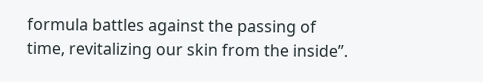formula battles against the passing of time, revitalizing our skin from the inside”.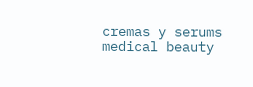cremas y serums medical beauty